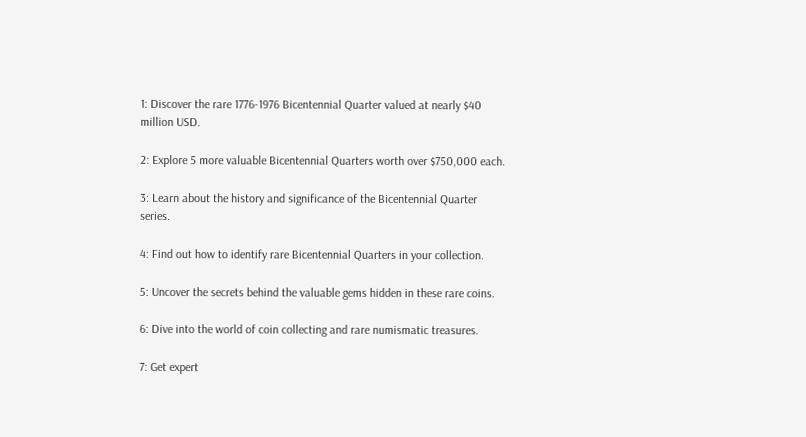1: Discover the rare 1776-1976 Bicentennial Quarter valued at nearly $40 million USD.

2: Explore 5 more valuable Bicentennial Quarters worth over $750,000 each.

3: Learn about the history and significance of the Bicentennial Quarter series.

4: Find out how to identify rare Bicentennial Quarters in your collection.

5: Uncover the secrets behind the valuable gems hidden in these rare coins.

6: Dive into the world of coin collecting and rare numismatic treasures.

7: Get expert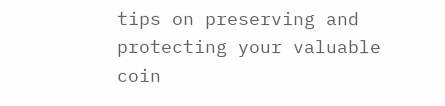tips on preserving and protecting your valuable coin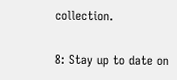collection.

8: Stay up to date on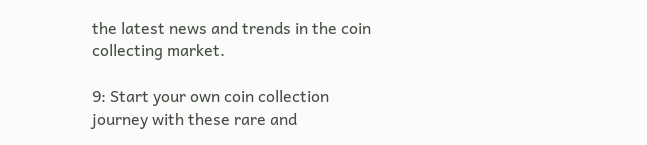the latest news and trends in the coin collecting market.

9: Start your own coin collection journey with these rare and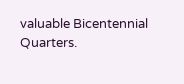valuable Bicentennial Quarters.